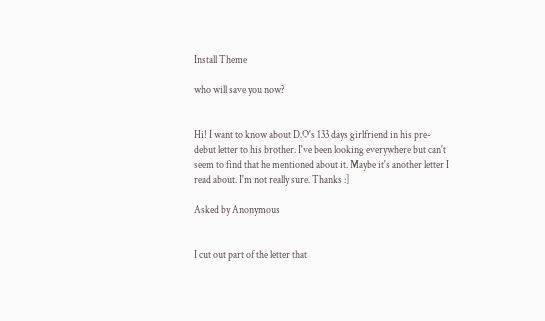Install Theme

who will save you now?


Hi! I want to know about D.O's 133 days girlfriend in his pre-debut letter to his brother. I've been looking everywhere but can't seem to find that he mentioned about it. Maybe it's another letter I read about. I'm not really sure. Thanks :]

Asked by Anonymous


I cut out part of the letter that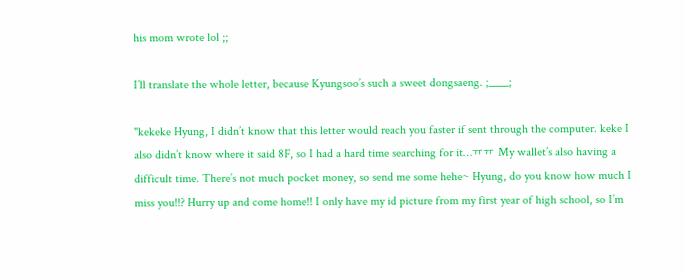his mom wrote lol ;;

I’ll translate the whole letter, because Kyungsoo’s such a sweet dongsaeng. ;____;

"kekeke Hyung, I didn’t know that this letter would reach you faster if sent through the computer. keke I also didn’t know where it said 8F, so I had a hard time searching for it…ㅠㅠ My wallet’s also having a difficult time. There’s not much pocket money, so send me some hehe~ Hyung, do you know how much I miss you!!? Hurry up and come home!! I only have my id picture from my first year of high school, so I’m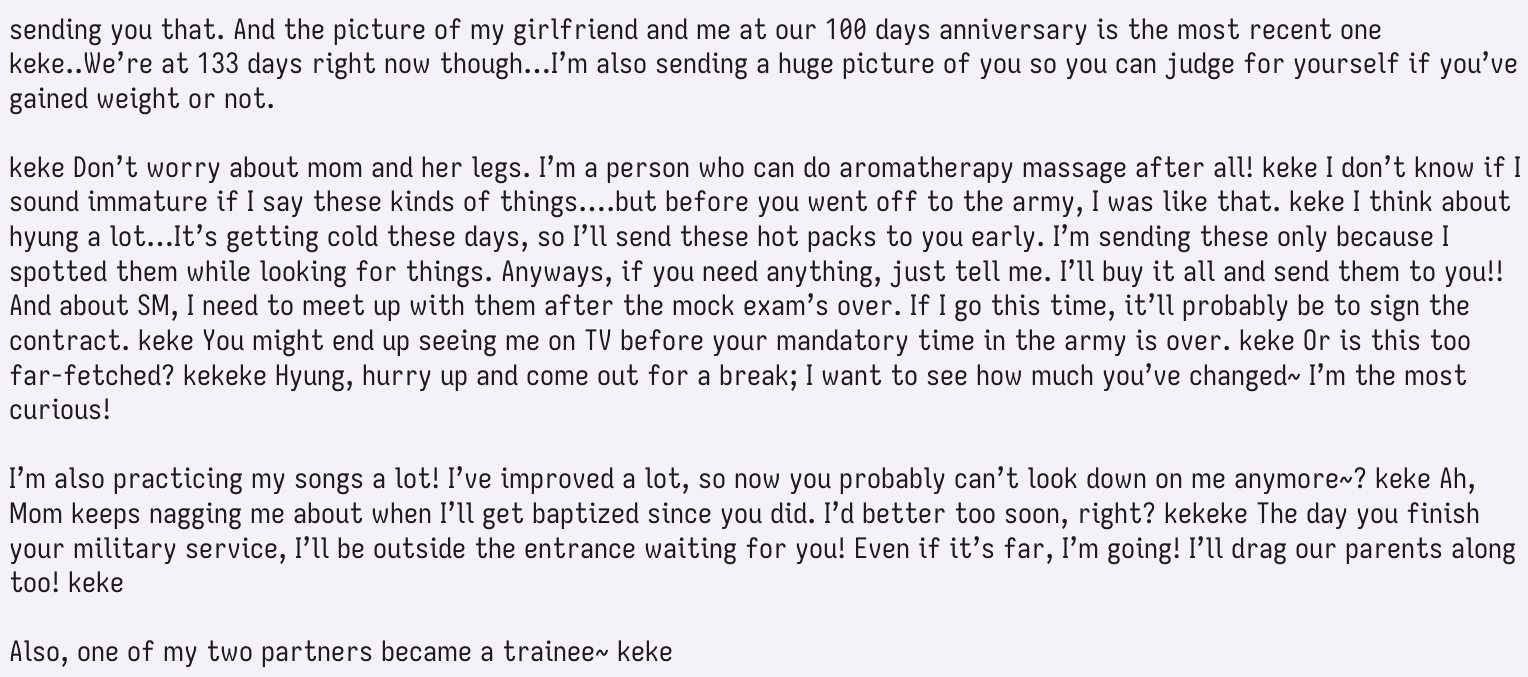sending you that. And the picture of my girlfriend and me at our 100 days anniversary is the most recent one keke..We’re at 133 days right now though…I’m also sending a huge picture of you so you can judge for yourself if you’ve gained weight or not.

keke Don’t worry about mom and her legs. I’m a person who can do aromatherapy massage after all! keke I don’t know if I sound immature if I say these kinds of things….but before you went off to the army, I was like that. keke I think about hyung a lot…It’s getting cold these days, so I’ll send these hot packs to you early. I’m sending these only because I spotted them while looking for things. Anyways, if you need anything, just tell me. I’ll buy it all and send them to you!!  And about SM, I need to meet up with them after the mock exam’s over. If I go this time, it’ll probably be to sign the contract. keke You might end up seeing me on TV before your mandatory time in the army is over. keke Or is this too far-fetched? kekeke Hyung, hurry up and come out for a break; I want to see how much you’ve changed~ I’m the most curious!

I’m also practicing my songs a lot! I’ve improved a lot, so now you probably can’t look down on me anymore~? keke Ah, Mom keeps nagging me about when I’ll get baptized since you did. I’d better too soon, right? kekeke The day you finish your military service, I’ll be outside the entrance waiting for you! Even if it’s far, I’m going! I’ll drag our parents along too! keke

Also, one of my two partners became a trainee~ keke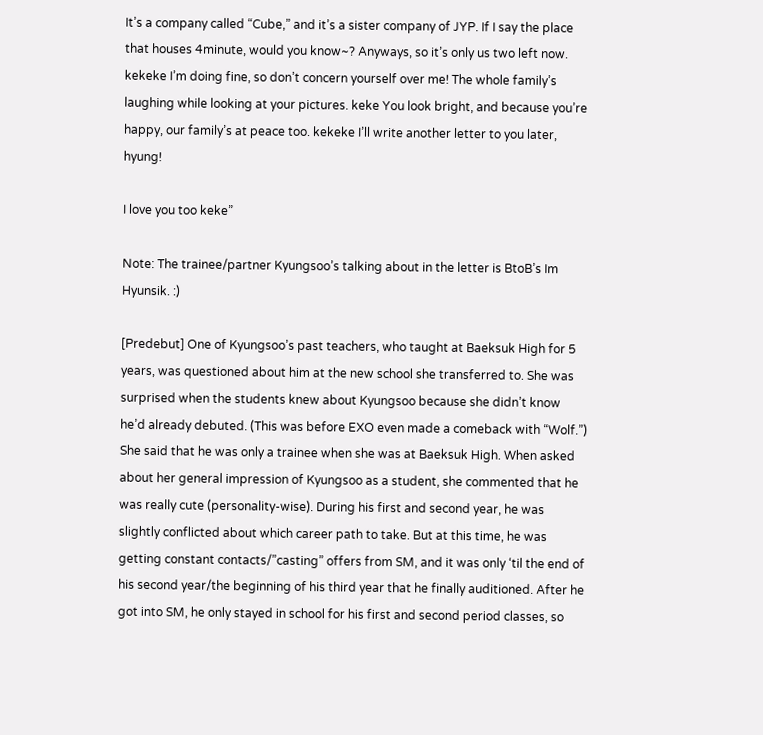It’s a company called “Cube,” and it’s a sister company of JYP. If I say the place that houses 4minute, would you know~? Anyways, so it’s only us two left now. kekeke I’m doing fine, so don’t concern yourself over me! The whole family’s laughing while looking at your pictures. keke You look bright, and because you’re happy, our family’s at peace too. kekeke I’ll write another letter to you later, hyung!

I love you too keke”

Note: The trainee/partner Kyungsoo’s talking about in the letter is BtoB’s Im Hyunsik. :)

[Predebut] One of Kyungsoo’s past teachers, who taught at Baeksuk High for 5 years, was questioned about him at the new school she transferred to. She was surprised when the students knew about Kyungsoo because she didn’t know he’d already debuted. (This was before EXO even made a comeback with “Wolf.”) She said that he was only a trainee when she was at Baeksuk High. When asked about her general impression of Kyungsoo as a student, she commented that he was really cute (personality-wise). During his first and second year, he was slightly conflicted about which career path to take. But at this time, he was getting constant contacts/”casting” offers from SM, and it was only ‘til the end of his second year/the beginning of his third year that he finally auditioned. After he got into SM, he only stayed in school for his first and second period classes, so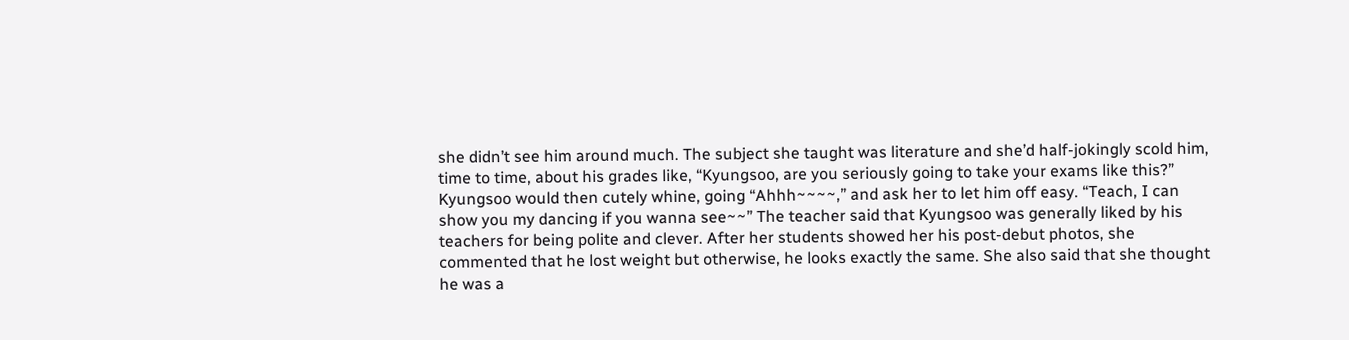she didn’t see him around much. The subject she taught was literature and she’d half-jokingly scold him, time to time, about his grades like, “Kyungsoo, are you seriously going to take your exams like this?” Kyungsoo would then cutely whine, going “Ahhh~~~~,” and ask her to let him off easy. “Teach, I can show you my dancing if you wanna see~~” The teacher said that Kyungsoo was generally liked by his teachers for being polite and clever. After her students showed her his post-debut photos, she commented that he lost weight but otherwise, he looks exactly the same. She also said that she thought he was a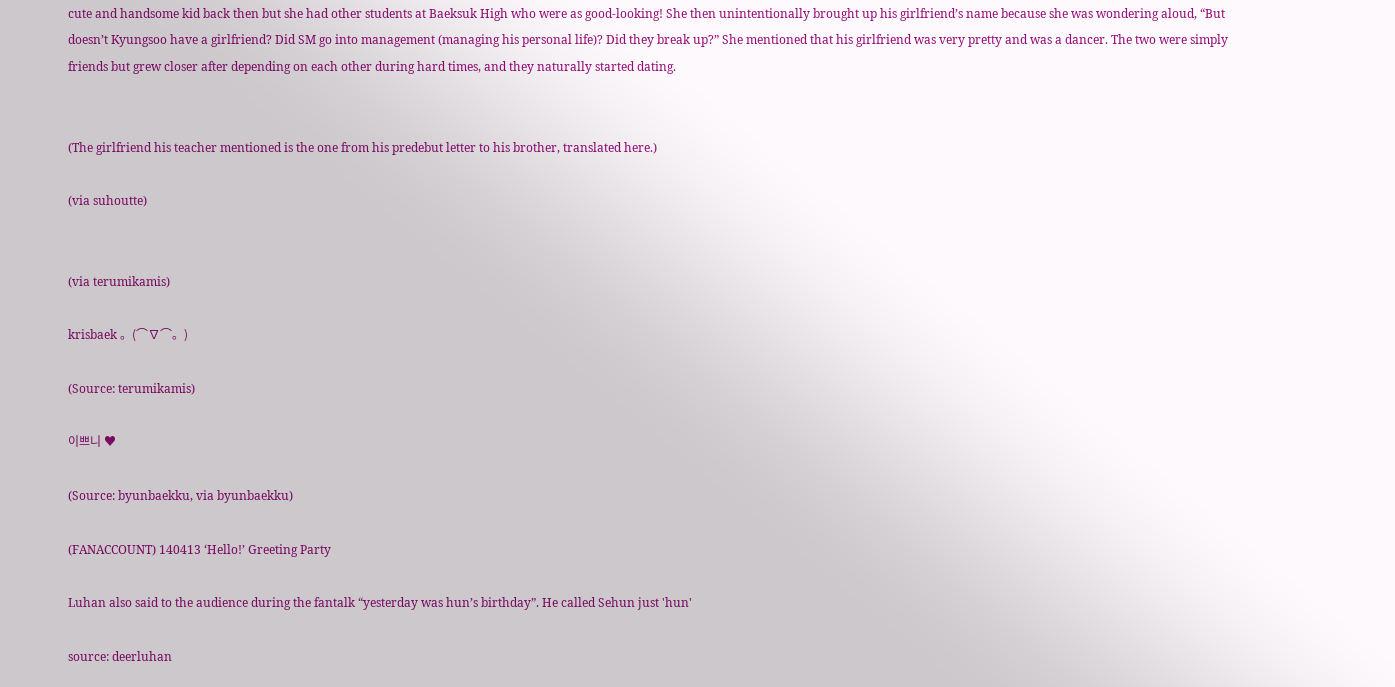cute and handsome kid back then but she had other students at Baeksuk High who were as good-looking! She then unintentionally brought up his girlfriend’s name because she was wondering aloud, “But doesn’t Kyungsoo have a girlfriend? Did SM go into management (managing his personal life)? Did they break up?” She mentioned that his girlfriend was very pretty and was a dancer. The two were simply friends but grew closer after depending on each other during hard times, and they naturally started dating.


(The girlfriend his teacher mentioned is the one from his predebut letter to his brother, translated here.)

(via suhoutte)


(via terumikamis)

krisbaek 。(⌒∇⌒。)

(Source: terumikamis)

이쁘니 ♥

(Source: byunbaekku, via byunbaekku)

(FANACCOUNT) 140413 ‘Hello!’ Greeting Party

Luhan also said to the audience during the fantalk “yesterday was hun’s birthday”. He called Sehun just 'hun'

source: deerluhan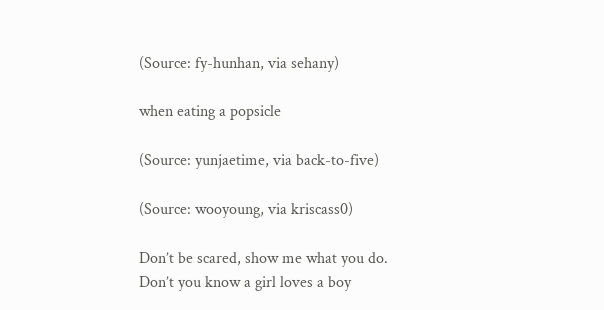(Source: fy-hunhan, via sehany)

when eating a popsicle

(Source: yunjaetime, via back-to-five)

(Source: wooyoung, via kriscass0)

Don’t be scared, show me what you do.
Don’t you know a girl loves a boy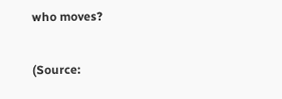who moves?

(Source: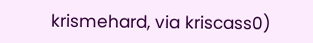krismehard, via kriscass0)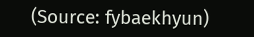(Source: fybaekhyun)